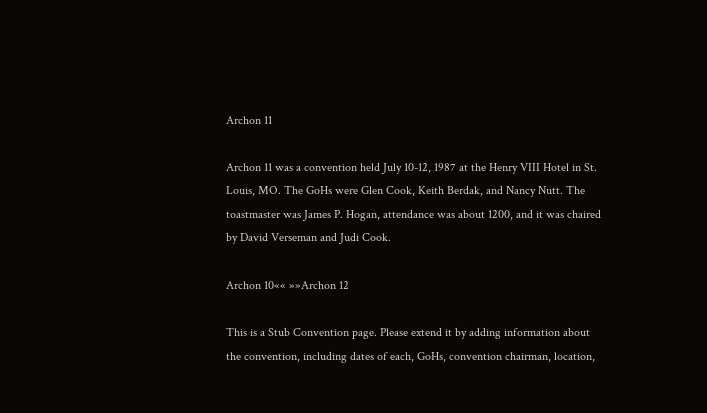Archon 11

Archon 11 was a convention held July 10-12, 1987 at the Henry VIII Hotel in St. Louis, MO. The GoHs were Glen Cook, Keith Berdak, and Nancy Nutt. The toastmaster was James P. Hogan, attendance was about 1200, and it was chaired by David Verseman and Judi Cook.

Archon 10«« »»Archon 12

This is a Stub Convention page. Please extend it by adding information about the convention, including dates of each, GoHs, convention chairman, location,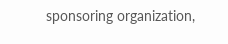sponsoring organization,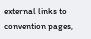external links to convention pages,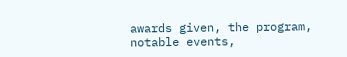awards given, the program, notable events,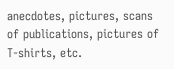anecdotes, pictures, scans of publications, pictures of T-shirts, etc.